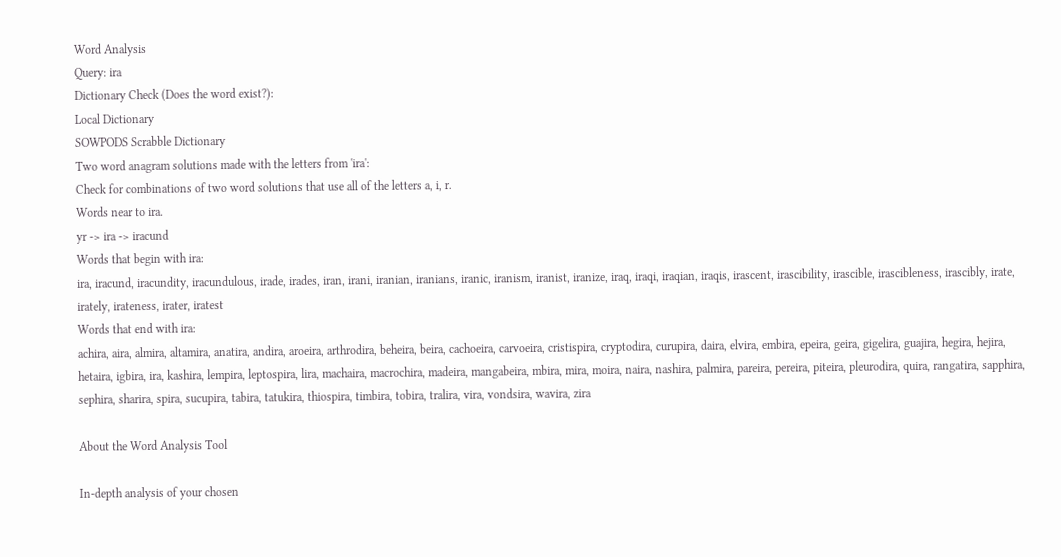Word Analysis
Query: ira
Dictionary Check (Does the word exist?):
Local Dictionary
SOWPODS Scrabble Dictionary
Two word anagram solutions made with the letters from 'ira':
Check for combinations of two word solutions that use all of the letters a, i, r.
Words near to ira.
yr -> ira -> iracund
Words that begin with ira:
ira, iracund, iracundity, iracundulous, irade, irades, iran, irani, iranian, iranians, iranic, iranism, iranist, iranize, iraq, iraqi, iraqian, iraqis, irascent, irascibility, irascible, irascibleness, irascibly, irate, irately, irateness, irater, iratest
Words that end with ira:
achira, aira, almira, altamira, anatira, andira, aroeira, arthrodira, beheira, beira, cachoeira, carvoeira, cristispira, cryptodira, curupira, daira, elvira, embira, epeira, geira, gigelira, guajira, hegira, hejira, hetaira, igbira, ira, kashira, lempira, leptospira, lira, machaira, macrochira, madeira, mangabeira, mbira, mira, moira, naira, nashira, palmira, pareira, pereira, piteira, pleurodira, quira, rangatira, sapphira, sephira, sharira, spira, sucupira, tabira, tatukira, thiospira, timbira, tobira, tralira, vira, vondsira, wavira, zira

About the Word Analysis Tool

In-depth analysis of your chosen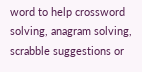word to help crossword solving, anagram solving, scrabble suggestions or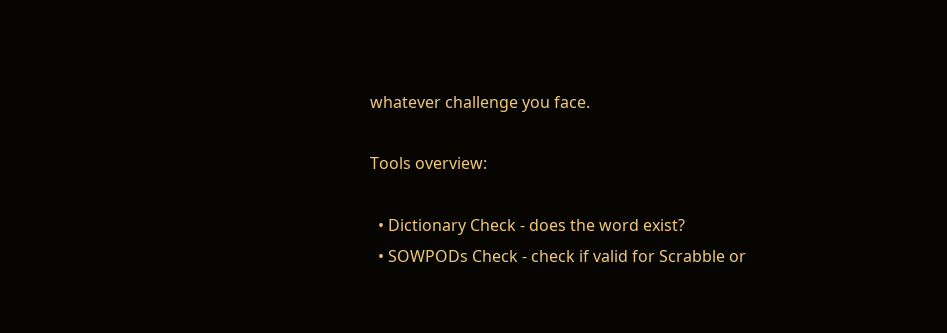whatever challenge you face.

Tools overview:

  • Dictionary Check - does the word exist?
  • SOWPODs Check - check if valid for Scrabble or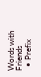Words with Friends
  • Prefix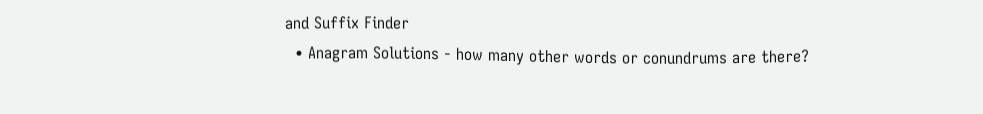and Suffix Finder
  • Anagram Solutions - how many other words or conundrums are there?